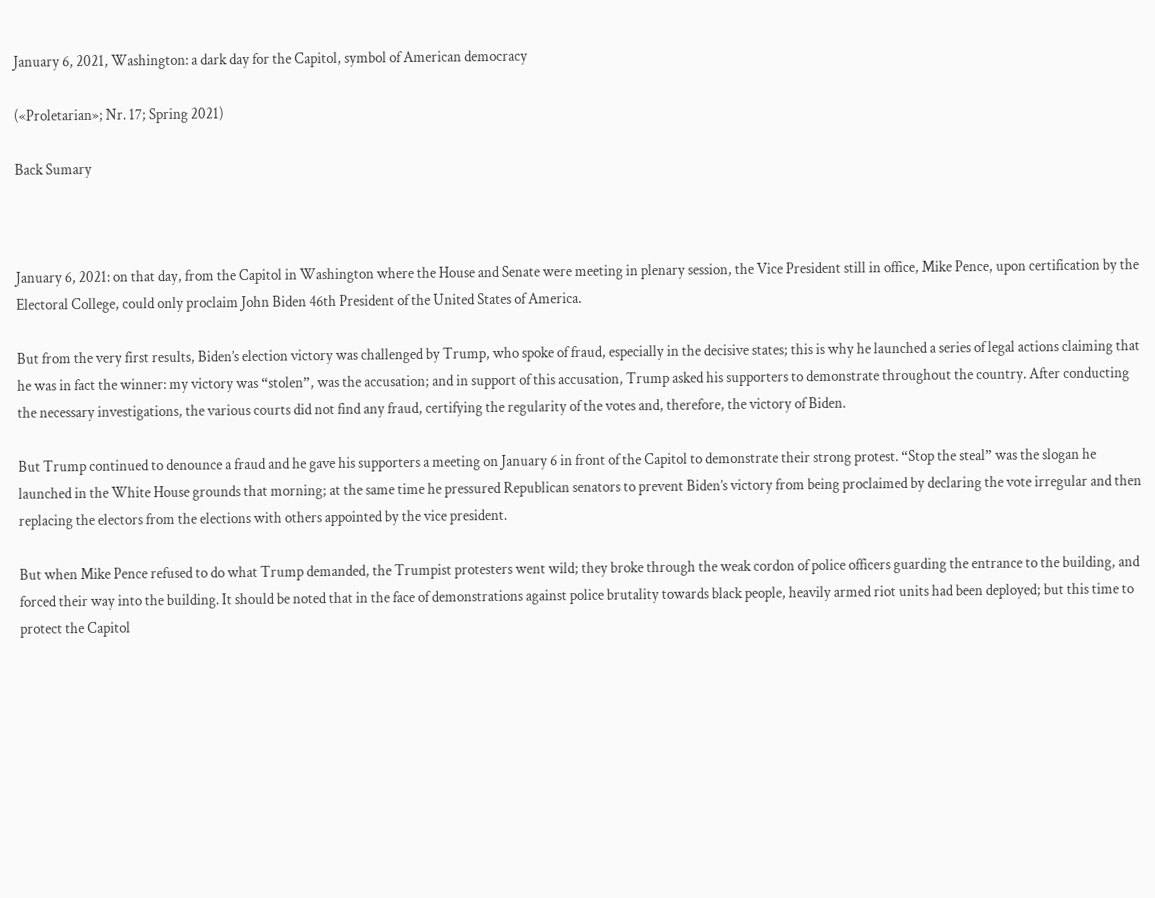January 6, 2021, Washington: a dark day for the Capitol, symbol of American democracy

(«Proletarian»; Nr. 17; Spring 2021)

Back Sumary



January 6, 2021: on that day, from the Capitol in Washington where the House and Senate were meeting in plenary session, the Vice President still in office, Mike Pence, upon certification by the Electoral College, could only proclaim John Biden 46th President of the United States of America.

But from the very first results, Biden’s election victory was challenged by Trump, who spoke of fraud, especially in the decisive states; this is why he launched a series of legal actions claiming that he was in fact the winner: my victory was “stolen”, was the accusation; and in support of this accusation, Trump asked his supporters to demonstrate throughout the country. After conducting the necessary investigations, the various courts did not find any fraud, certifying the regularity of the votes and, therefore, the victory of Biden.

But Trump continued to denounce a fraud and he gave his supporters a meeting on January 6 in front of the Capitol to demonstrate their strong protest. “Stop the steal” was the slogan he launched in the White House grounds that morning; at the same time he pressured Republican senators to prevent Biden’s victory from being proclaimed by declaring the vote irregular and then replacing the electors from the elections with others appointed by the vice president.

But when Mike Pence refused to do what Trump demanded, the Trumpist protesters went wild; they broke through the weak cordon of police officers guarding the entrance to the building, and forced their way into the building. It should be noted that in the face of demonstrations against police brutality towards black people, heavily armed riot units had been deployed; but this time to protect the Capitol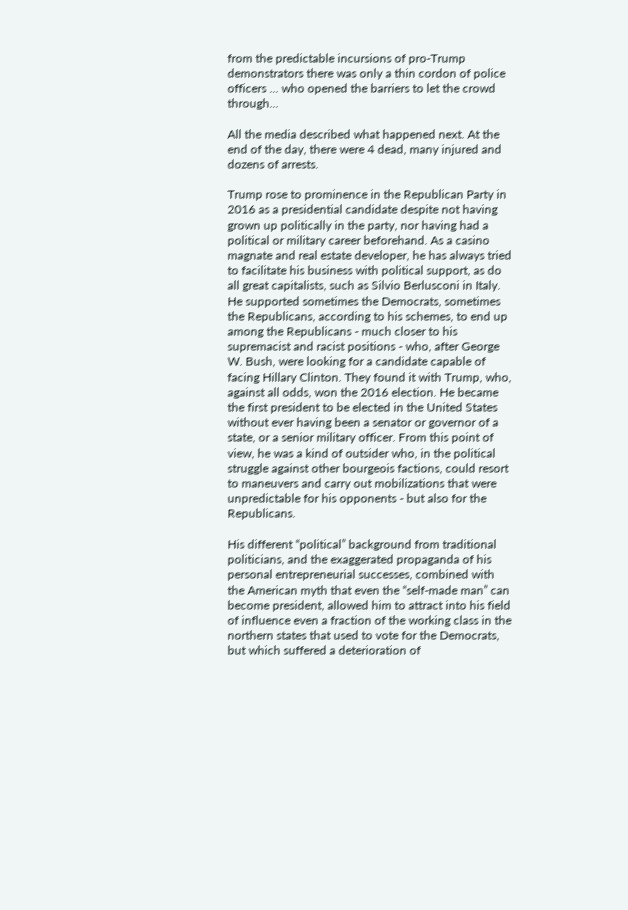from the predictable incursions of pro-Trump demonstrators there was only a thin cordon of police officers ... who opened the barriers to let the crowd through...

All the media described what happened next. At the end of the day, there were 4 dead, many injured and dozens of arrests.

Trump rose to prominence in the Republican Party in 2016 as a presidential candidate despite not having grown up politically in the party, nor having had a political or military career beforehand. As a casino magnate and real estate developer, he has always tried to facilitate his business with political support, as do all great capitalists, such as Silvio Berlusconi in Italy. He supported sometimes the Democrats, sometimes the Republicans, according to his schemes, to end up among the Republicans - much closer to his supremacist and racist positions - who, after George W. Bush, were looking for a candidate capable of facing Hillary Clinton. They found it with Trump, who, against all odds, won the 2016 election. He became the first president to be elected in the United States without ever having been a senator or governor of a state, or a senior military officer. From this point of view, he was a kind of outsider who, in the political struggle against other bourgeois factions, could resort to maneuvers and carry out mobilizations that were unpredictable for his opponents - but also for the Republicans.

His different “political” background from traditional politicians, and the exaggerated propaganda of his personal entrepreneurial successes, combined with the American myth that even the “self-made man” can become president, allowed him to attract into his field of influence even a fraction of the working class in the northern states that used to vote for the Democrats, but which suffered a deterioration of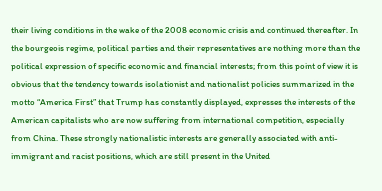their living conditions in the wake of the 2008 economic crisis and continued thereafter. In the bourgeois regime, political parties and their representatives are nothing more than the political expression of specific economic and financial interests; from this point of view it is obvious that the tendency towards isolationist and nationalist policies summarized in the motto “America First” that Trump has constantly displayed, expresses the interests of the American capitalists who are now suffering from international competition, especially from China. These strongly nationalistic interests are generally associated with anti-immigrant and racist positions, which are still present in the United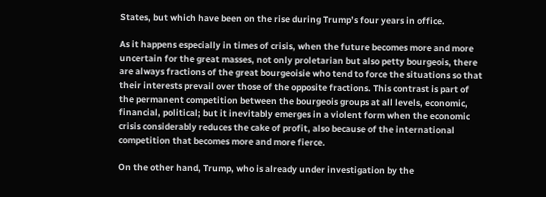States, but which have been on the rise during Trump’s four years in office.

As it happens especially in times of crisis, when the future becomes more and more uncertain for the great masses, not only proletarian but also petty bourgeois, there are always fractions of the great bourgeoisie who tend to force the situations so that their interests prevail over those of the opposite fractions. This contrast is part of the permanent competition between the bourgeois groups at all levels, economic, financial, political; but it inevitably emerges in a violent form when the economic crisis considerably reduces the cake of profit, also because of the international competition that becomes more and more fierce.

On the other hand, Trump, who is already under investigation by the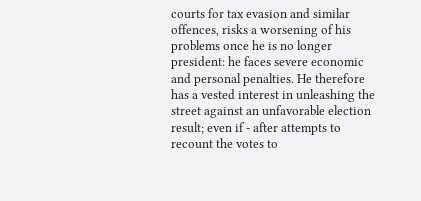courts for tax evasion and similar offences, risks a worsening of his problems once he is no longer president: he faces severe economic and personal penalties. He therefore has a vested interest in unleashing the street against an unfavorable election result; even if - after attempts to recount the votes to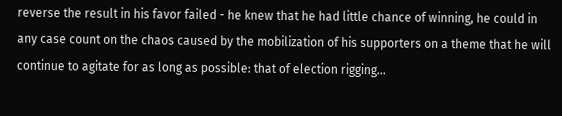reverse the result in his favor failed - he knew that he had little chance of winning, he could in any case count on the chaos caused by the mobilization of his supporters on a theme that he will continue to agitate for as long as possible: that of election rigging...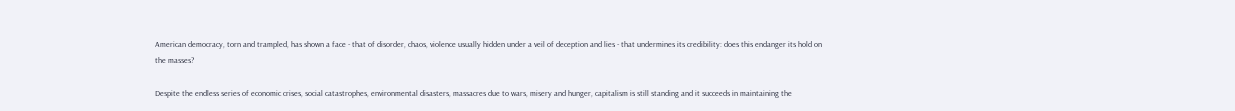American democracy, torn and trampled, has shown a face - that of disorder, chaos, violence usually hidden under a veil of deception and lies - that undermines its credibility: does this endanger its hold on the masses?

Despite the endless series of economic crises, social catastrophes, environmental disasters, massacres due to wars, misery and hunger, capitalism is still standing and it succeeds in maintaining the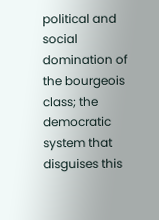political and social domination of the bourgeois class; the democratic system that disguises this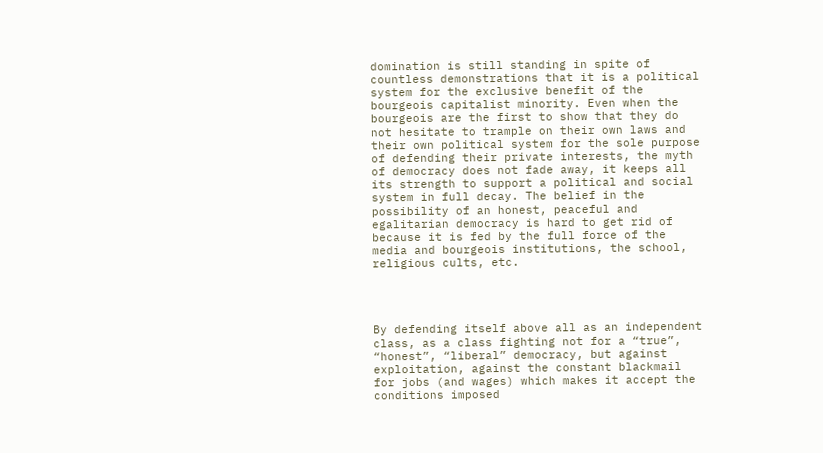domination is still standing in spite of countless demonstrations that it is a political system for the exclusive benefit of the bourgeois capitalist minority. Even when the bourgeois are the first to show that they do not hesitate to trample on their own laws and their own political system for the sole purpose of defending their private interests, the myth of democracy does not fade away, it keeps all its strength to support a political and social system in full decay. The belief in the possibility of an honest, peaceful and egalitarian democracy is hard to get rid of because it is fed by the full force of the media and bourgeois institutions, the school, religious cults, etc.




By defending itself above all as an independent class, as a class fighting not for a “true”, “honest”, “liberal” democracy, but against exploitation, against the constant blackmail for jobs (and wages) which makes it accept the conditions imposed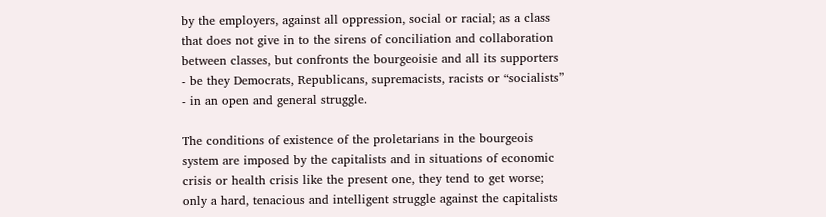by the employers, against all oppression, social or racial; as a class that does not give in to the sirens of conciliation and collaboration between classes, but confronts the bourgeoisie and all its supporters - be they Democrats, Republicans, supremacists, racists or “socialists” - in an open and general struggle.

The conditions of existence of the proletarians in the bourgeois system are imposed by the capitalists and in situations of economic crisis or health crisis like the present one, they tend to get worse; only a hard, tenacious and intelligent struggle against the capitalists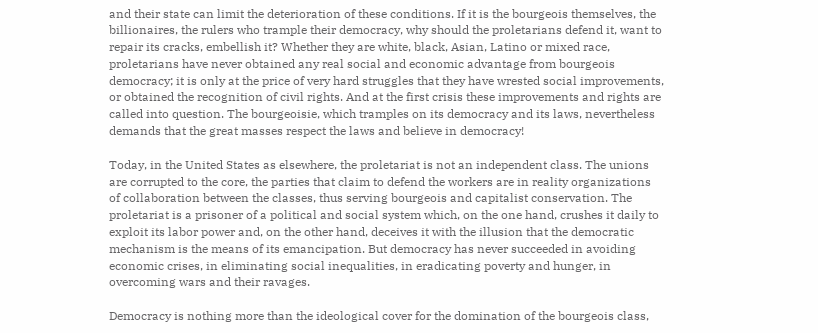and their state can limit the deterioration of these conditions. If it is the bourgeois themselves, the billionaires, the rulers who trample their democracy, why should the proletarians defend it, want to repair its cracks, embellish it? Whether they are white, black, Asian, Latino or mixed race, proletarians have never obtained any real social and economic advantage from bourgeois democracy; it is only at the price of very hard struggles that they have wrested social improvements, or obtained the recognition of civil rights. And at the first crisis these improvements and rights are called into question. The bourgeoisie, which tramples on its democracy and its laws, nevertheless demands that the great masses respect the laws and believe in democracy!

Today, in the United States as elsewhere, the proletariat is not an independent class. The unions are corrupted to the core, the parties that claim to defend the workers are in reality organizations of collaboration between the classes, thus serving bourgeois and capitalist conservation. The proletariat is a prisoner of a political and social system which, on the one hand, crushes it daily to exploit its labor power and, on the other hand, deceives it with the illusion that the democratic mechanism is the means of its emancipation. But democracy has never succeeded in avoiding economic crises, in eliminating social inequalities, in eradicating poverty and hunger, in overcoming wars and their ravages.

Democracy is nothing more than the ideological cover for the domination of the bourgeois class,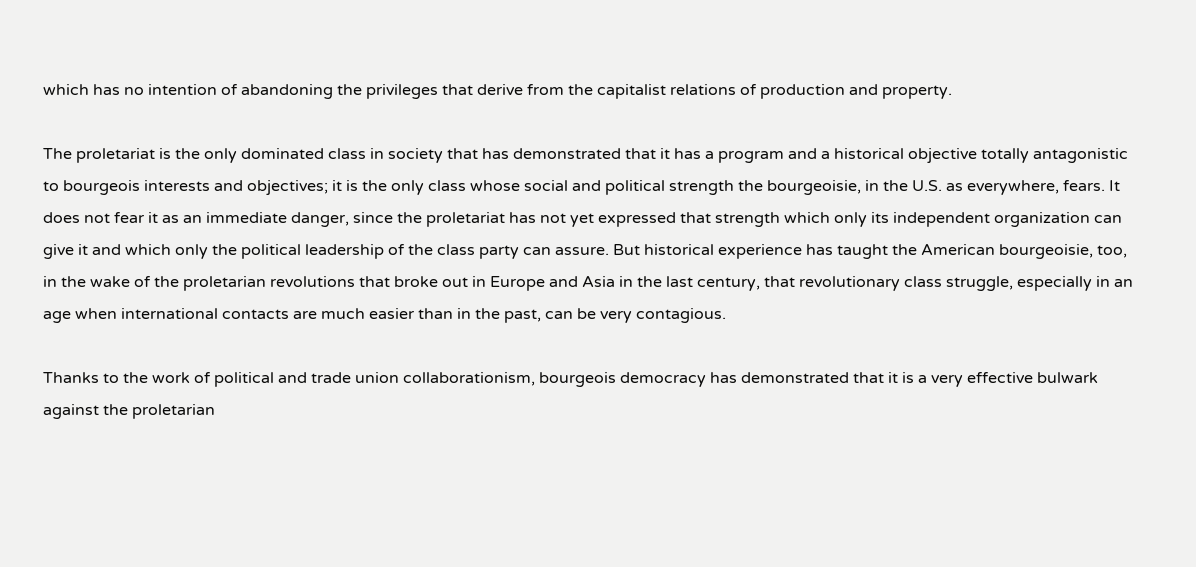which has no intention of abandoning the privileges that derive from the capitalist relations of production and property.

The proletariat is the only dominated class in society that has demonstrated that it has a program and a historical objective totally antagonistic to bourgeois interests and objectives; it is the only class whose social and political strength the bourgeoisie, in the U.S. as everywhere, fears. It does not fear it as an immediate danger, since the proletariat has not yet expressed that strength which only its independent organization can give it and which only the political leadership of the class party can assure. But historical experience has taught the American bourgeoisie, too, in the wake of the proletarian revolutions that broke out in Europe and Asia in the last century, that revolutionary class struggle, especially in an age when international contacts are much easier than in the past, can be very contagious.

Thanks to the work of political and trade union collaborationism, bourgeois democracy has demonstrated that it is a very effective bulwark against the proletarian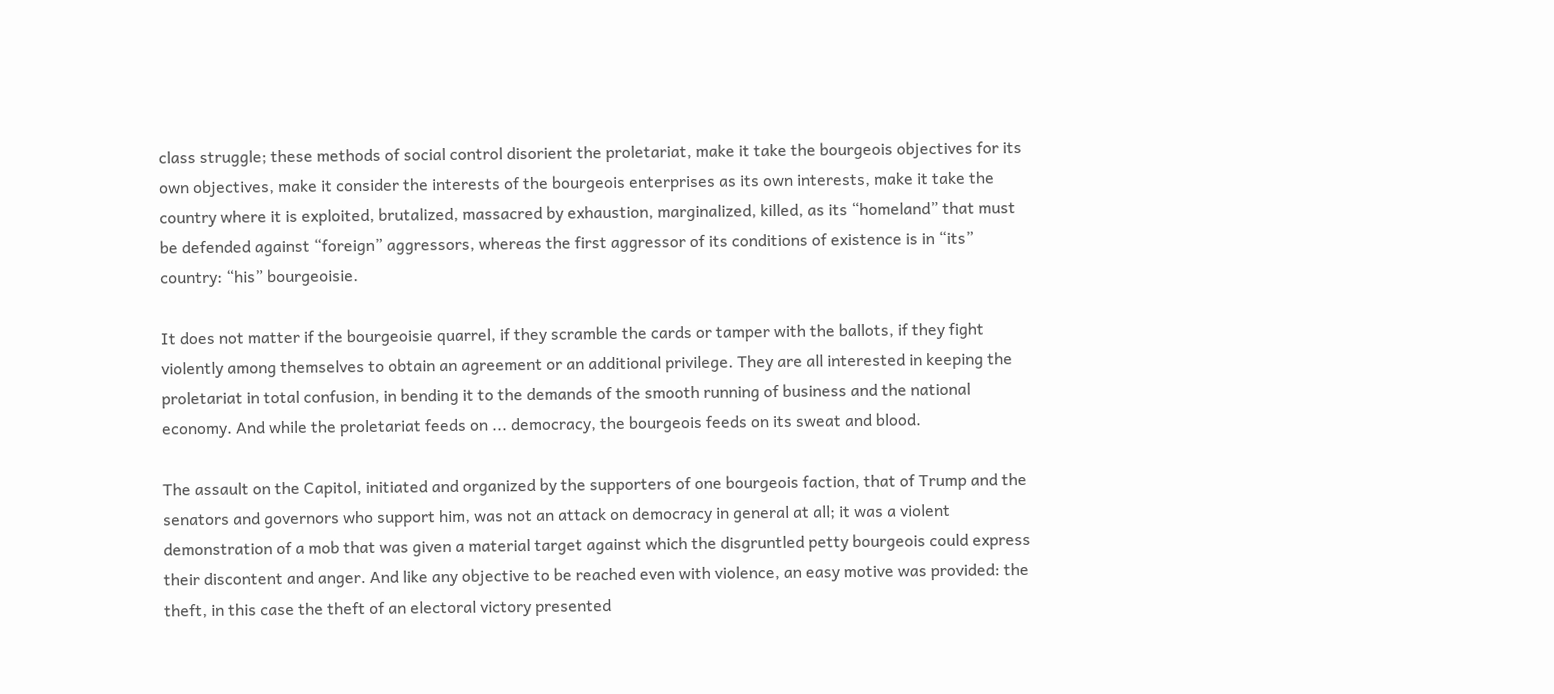class struggle; these methods of social control disorient the proletariat, make it take the bourgeois objectives for its own objectives, make it consider the interests of the bourgeois enterprises as its own interests, make it take the country where it is exploited, brutalized, massacred by exhaustion, marginalized, killed, as its “homeland” that must be defended against “foreign” aggressors, whereas the first aggressor of its conditions of existence is in “its” country: “his” bourgeoisie.

It does not matter if the bourgeoisie quarrel, if they scramble the cards or tamper with the ballots, if they fight violently among themselves to obtain an agreement or an additional privilege. They are all interested in keeping the proletariat in total confusion, in bending it to the demands of the smooth running of business and the national economy. And while the proletariat feeds on ... democracy, the bourgeois feeds on its sweat and blood.

The assault on the Capitol, initiated and organized by the supporters of one bourgeois faction, that of Trump and the senators and governors who support him, was not an attack on democracy in general at all; it was a violent demonstration of a mob that was given a material target against which the disgruntled petty bourgeois could express their discontent and anger. And like any objective to be reached even with violence, an easy motive was provided: the theft, in this case the theft of an electoral victory presented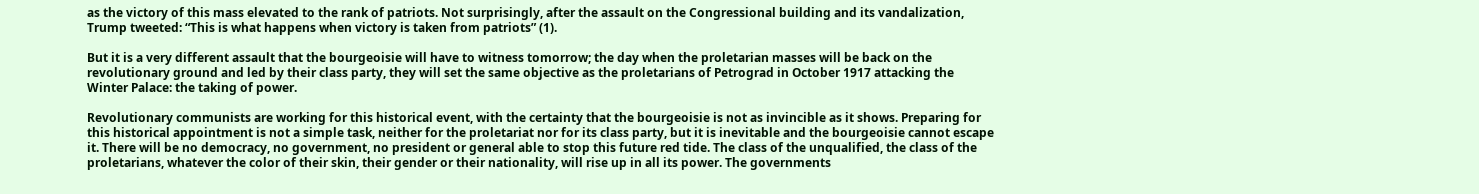as the victory of this mass elevated to the rank of patriots. Not surprisingly, after the assault on the Congressional building and its vandalization, Trump tweeted: “This is what happens when victory is taken from patriots” (1).

But it is a very different assault that the bourgeoisie will have to witness tomorrow; the day when the proletarian masses will be back on the revolutionary ground and led by their class party, they will set the same objective as the proletarians of Petrograd in October 1917 attacking the Winter Palace: the taking of power.

Revolutionary communists are working for this historical event, with the certainty that the bourgeoisie is not as invincible as it shows. Preparing for this historical appointment is not a simple task, neither for the proletariat nor for its class party, but it is inevitable and the bourgeoisie cannot escape it. There will be no democracy, no government, no president or general able to stop this future red tide. The class of the unqualified, the class of the proletarians, whatever the color of their skin, their gender or their nationality, will rise up in all its power. The governments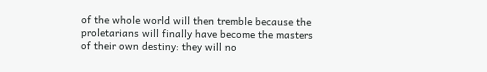of the whole world will then tremble because the proletarians will finally have become the masters of their own destiny: they will no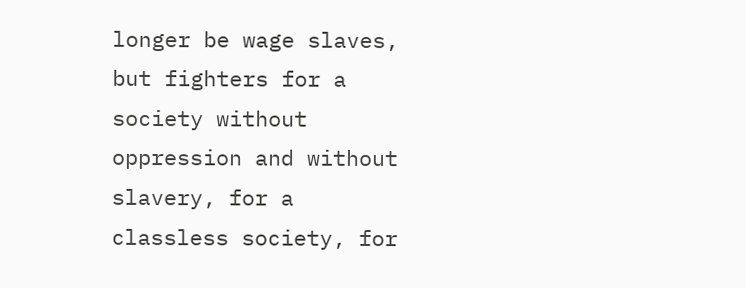longer be wage slaves, but fighters for a society without oppression and without slavery, for a classless society, for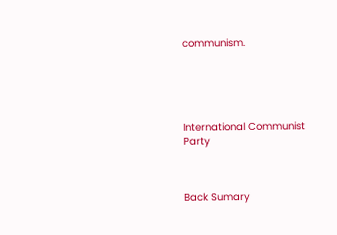communism.





International Communist Party



Back Sumary